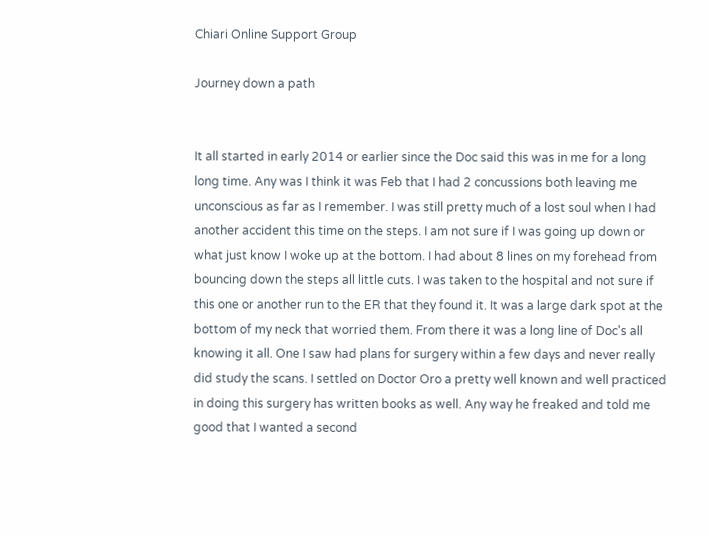Chiari Online Support Group

Journey down a path


It all started in early 2014 or earlier since the Doc said this was in me for a long long time. Any was I think it was Feb that I had 2 concussions both leaving me unconscious as far as I remember. I was still pretty much of a lost soul when I had another accident this time on the steps. I am not sure if I was going up down or what just know I woke up at the bottom. I had about 8 lines on my forehead from bouncing down the steps all little cuts. I was taken to the hospital and not sure if this one or another run to the ER that they found it. It was a large dark spot at the bottom of my neck that worried them. From there it was a long line of Doc's all knowing it all. One I saw had plans for surgery within a few days and never really did study the scans. I settled on Doctor Oro a pretty well known and well practiced in doing this surgery has written books as well. Any way he freaked and told me good that I wanted a second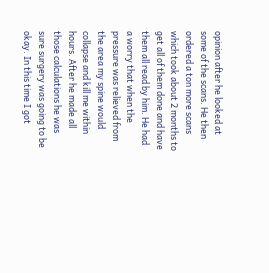opinion after he looked at some of the scans. He then ordered a ton more scans which took about 2 months to get all of them done and have them all read by him. He had a worry that when the pressure was relieved from the area my spine would collapse and kill me within hours. After he made all those calculations he was sure surgery was going to be okay. In this time I got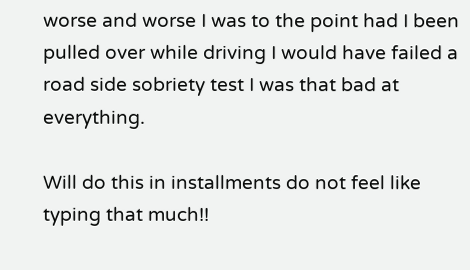worse and worse I was to the point had I been pulled over while driving I would have failed a road side sobriety test I was that bad at everything.

Will do this in installments do not feel like typing that much!!